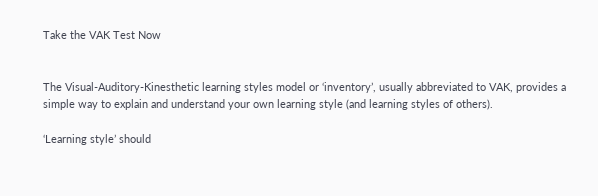Take the VAK Test Now


The Visual-Auditory-Kinesthetic learning styles model or ‘inventory’, usually abbreviated to VAK, provides a simple way to explain and understand your own learning style (and learning styles of others).

‘Learning style’ should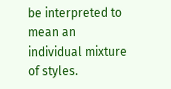be interpreted to mean an individual mixture of styles.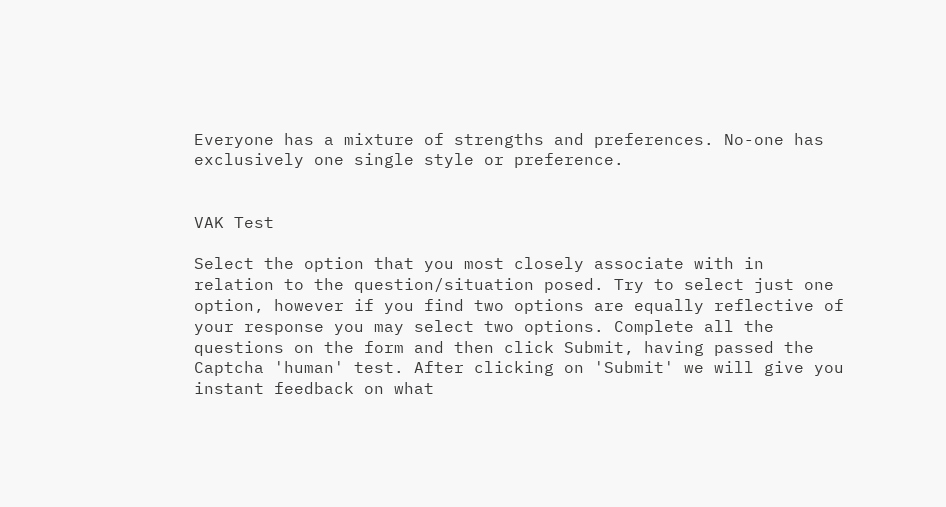Everyone has a mixture of strengths and preferences. No-one has exclusively one single style or preference.


VAK Test

Select the option that you most closely associate with in relation to the question/situation posed. Try to select just one option, however if you find two options are equally reflective of your response you may select two options. Complete all the questions on the form and then click Submit, having passed the Captcha 'human' test. After clicking on 'Submit' we will give you instant feedback on what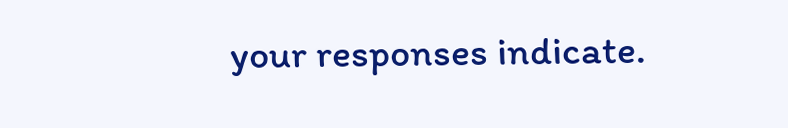your responses indicate.